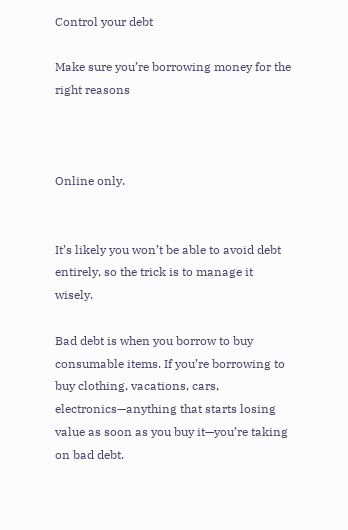Control your debt

Make sure you’re borrowing money for the right reasons



Online only.


It’s likely you won’t be able to avoid debt entirely, so the trick is to manage it wisely.

Bad debt is when you borrow to buy consumable items. If you’re borrowing to buy clothing, vacations, cars, electronics—anything that starts losing value as soon as you buy it—you’re taking on bad debt.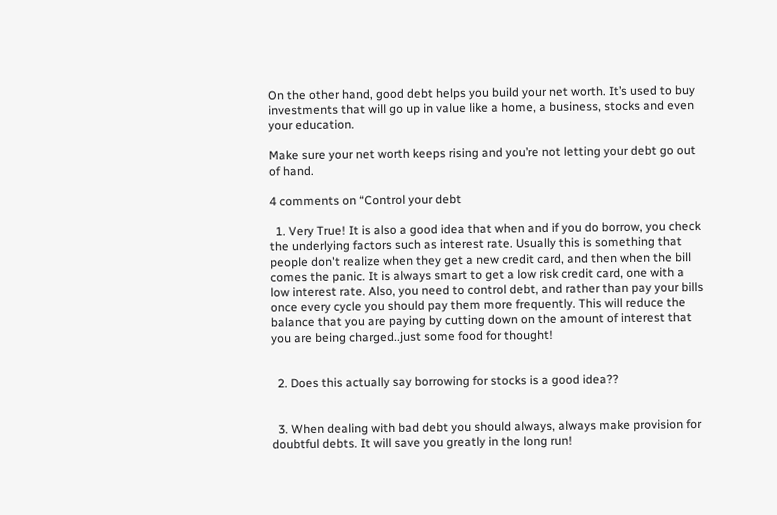On the other hand, good debt helps you build your net worth. It’s used to buy investments that will go up in value like a home, a business, stocks and even your education.

Make sure your net worth keeps rising and you’re not letting your debt go out of hand.

4 comments on “Control your debt

  1. Very True! It is also a good idea that when and if you do borrow, you check the underlying factors such as interest rate. Usually this is something that people don't realize when they get a new credit card, and then when the bill comes the panic. It is always smart to get a low risk credit card, one with a low interest rate. Also, you need to control debt, and rather than pay your bills once every cycle you should pay them more frequently. This will reduce the balance that you are paying by cutting down on the amount of interest that you are being charged..just some food for thought!


  2. Does this actually say borrowing for stocks is a good idea??


  3. When dealing with bad debt you should always, always make provision for doubtful debts. It will save you greatly in the long run!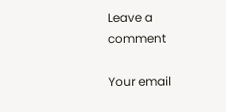Leave a comment

Your email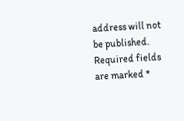address will not be published. Required fields are marked *